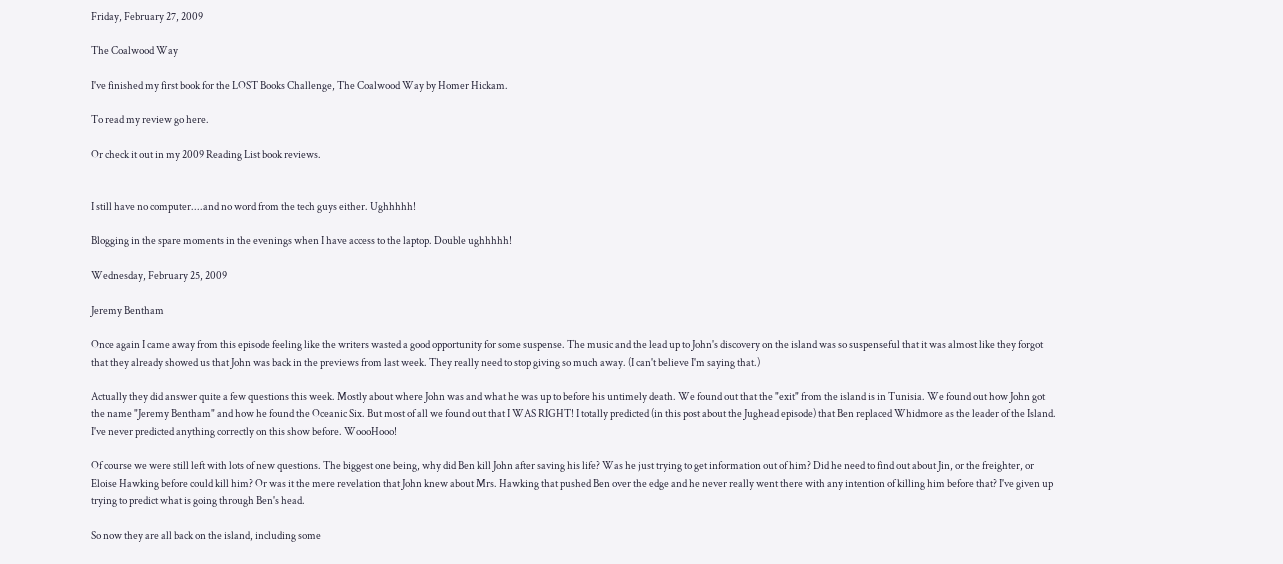Friday, February 27, 2009

The Coalwood Way

I've finished my first book for the LOST Books Challenge, The Coalwood Way by Homer Hickam.

To read my review go here.

Or check it out in my 2009 Reading List book reviews.


I still have no computer....and no word from the tech guys either. Ughhhhh!

Blogging in the spare moments in the evenings when I have access to the laptop. Double ughhhhh!

Wednesday, February 25, 2009

Jeremy Bentham

Once again I came away from this episode feeling like the writers wasted a good opportunity for some suspense. The music and the lead up to John's discovery on the island was so suspenseful that it was almost like they forgot that they already showed us that John was back in the previews from last week. They really need to stop giving so much away. (I can't believe I'm saying that.)

Actually they did answer quite a few questions this week. Mostly about where John was and what he was up to before his untimely death. We found out that the "exit" from the island is in Tunisia. We found out how John got the name "Jeremy Bentham" and how he found the Oceanic Six. But most of all we found out that I WAS RIGHT! I totally predicted (in this post about the Jughead episode) that Ben replaced Whidmore as the leader of the Island. I've never predicted anything correctly on this show before. WoooHooo!

Of course we were still left with lots of new questions. The biggest one being, why did Ben kill John after saving his life? Was he just trying to get information out of him? Did he need to find out about Jin, or the freighter, or Eloise Hawking before could kill him? Or was it the mere revelation that John knew about Mrs. Hawking that pushed Ben over the edge and he never really went there with any intention of killing him before that? I've given up trying to predict what is going through Ben's head.

So now they are all back on the island, including some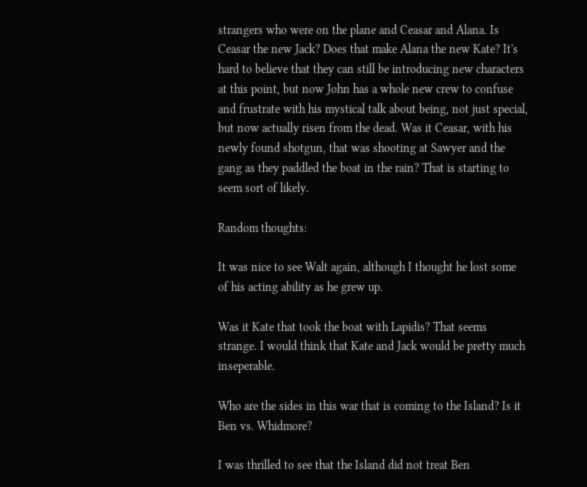strangers who were on the plane and Ceasar and Alana. Is Ceasar the new Jack? Does that make Alana the new Kate? It's hard to believe that they can still be introducing new characters at this point, but now John has a whole new crew to confuse and frustrate with his mystical talk about being, not just special, but now actually risen from the dead. Was it Ceasar, with his newly found shotgun, that was shooting at Sawyer and the gang as they paddled the boat in the rain? That is starting to seem sort of likely.

Random thoughts:

It was nice to see Walt again, although I thought he lost some of his acting ability as he grew up.

Was it Kate that took the boat with Lapidis? That seems strange. I would think that Kate and Jack would be pretty much inseperable.

Who are the sides in this war that is coming to the Island? Is it Ben vs. Whidmore?

I was thrilled to see that the Island did not treat Ben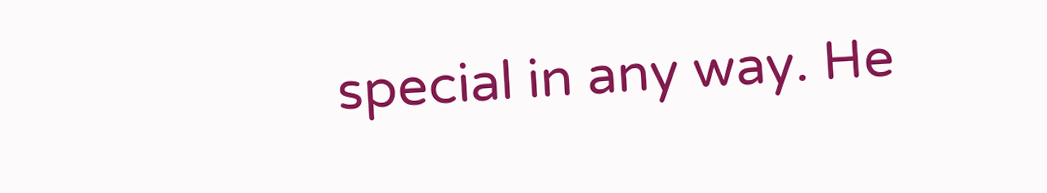special in any way. He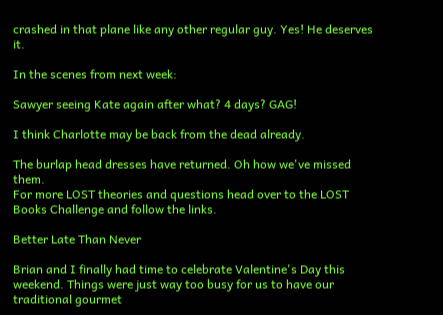crashed in that plane like any other regular guy. Yes! He deserves it.

In the scenes from next week:

Sawyer seeing Kate again after what? 4 days? GAG!

I think Charlotte may be back from the dead already.

The burlap head dresses have returned. Oh how we've missed them.
For more LOST theories and questions head over to the LOST Books Challenge and follow the links.

Better Late Than Never

Brian and I finally had time to celebrate Valentine's Day this weekend. Things were just way too busy for us to have our traditional gourmet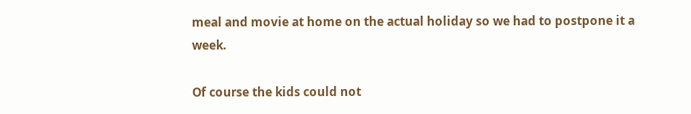meal and movie at home on the actual holiday so we had to postpone it a week.

Of course the kids could not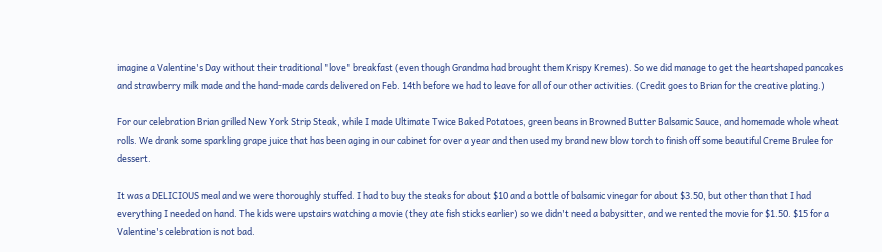imagine a Valentine's Day without their traditional "love" breakfast (even though Grandma had brought them Krispy Kremes). So we did manage to get the heartshaped pancakes and strawberry milk made and the hand-made cards delivered on Feb. 14th before we had to leave for all of our other activities. (Credit goes to Brian for the creative plating.)

For our celebration Brian grilled New York Strip Steak, while I made Ultimate Twice Baked Potatoes, green beans in Browned Butter Balsamic Sauce, and homemade whole wheat rolls. We drank some sparkling grape juice that has been aging in our cabinet for over a year and then used my brand new blow torch to finish off some beautiful Creme Brulee for dessert.

It was a DELICIOUS meal and we were thoroughly stuffed. I had to buy the steaks for about $10 and a bottle of balsamic vinegar for about $3.50, but other than that I had everything I needed on hand. The kids were upstairs watching a movie (they ate fish sticks earlier) so we didn't need a babysitter, and we rented the movie for $1.50. $15 for a Valentine's celebration is not bad.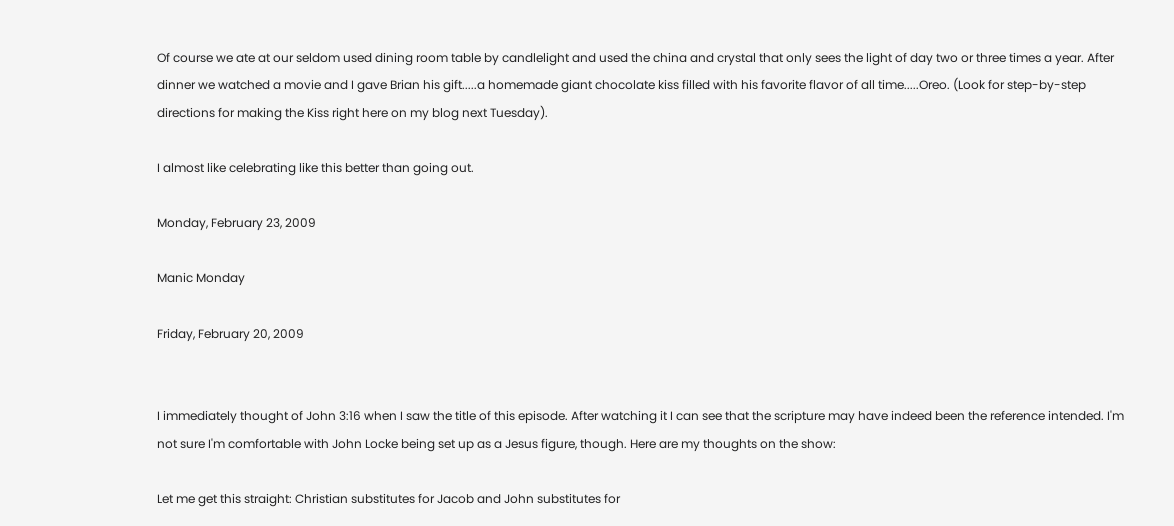Of course we ate at our seldom used dining room table by candlelight and used the china and crystal that only sees the light of day two or three times a year. After dinner we watched a movie and I gave Brian his gift.....a homemade giant chocolate kiss filled with his favorite flavor of all time.....Oreo. (Look for step-by-step directions for making the Kiss right here on my blog next Tuesday).

I almost like celebrating like this better than going out.

Monday, February 23, 2009

Manic Monday

Friday, February 20, 2009


I immediately thought of John 3:16 when I saw the title of this episode. After watching it I can see that the scripture may have indeed been the reference intended. I'm not sure I'm comfortable with John Locke being set up as a Jesus figure, though. Here are my thoughts on the show:

Let me get this straight: Christian substitutes for Jacob and John substitutes for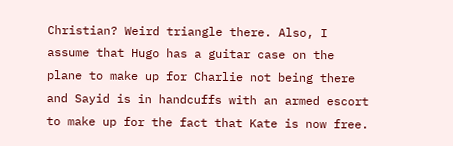Christian? Weird triangle there. Also, I assume that Hugo has a guitar case on the plane to make up for Charlie not being there and Sayid is in handcuffs with an armed escort to make up for the fact that Kate is now free.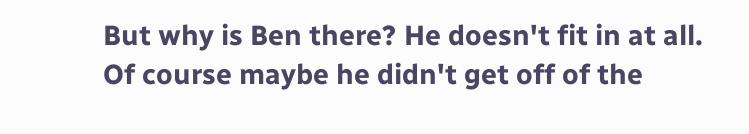But why is Ben there? He doesn't fit in at all. Of course maybe he didn't get off of the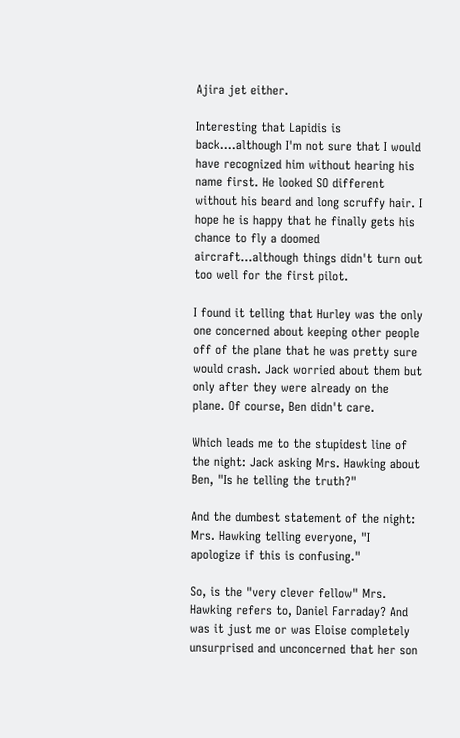Ajira jet either.

Interesting that Lapidis is back....although I'm not sure that I would have recognized him without hearing his name first. He looked SO different without his beard and long scruffy hair. I hope he is happy that he finally gets his chance to fly a doomed aircraft...although things didn't turn out too well for the first pilot.

I found it telling that Hurley was the only one concerned about keeping other people off of the plane that he was pretty sure would crash. Jack worried about them but only after they were already on the plane. Of course, Ben didn't care.

Which leads me to the stupidest line of the night: Jack asking Mrs. Hawking about Ben, "Is he telling the truth?"

And the dumbest statement of the night: Mrs. Hawking telling everyone, "I apologize if this is confusing."

So, is the "very clever fellow" Mrs. Hawking refers to, Daniel Farraday? And was it just me or was Eloise completely unsurprised and unconcerned that her son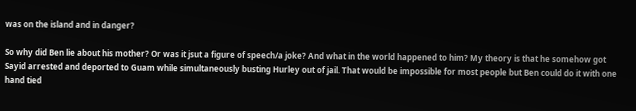was on the island and in danger?

So why did Ben lie about his mother? Or was it jsut a figure of speech/a joke? And what in the world happened to him? My theory is that he somehow got Sayid arrested and deported to Guam while simultaneously busting Hurley out of jail. That would be impossible for most people but Ben could do it with one hand tied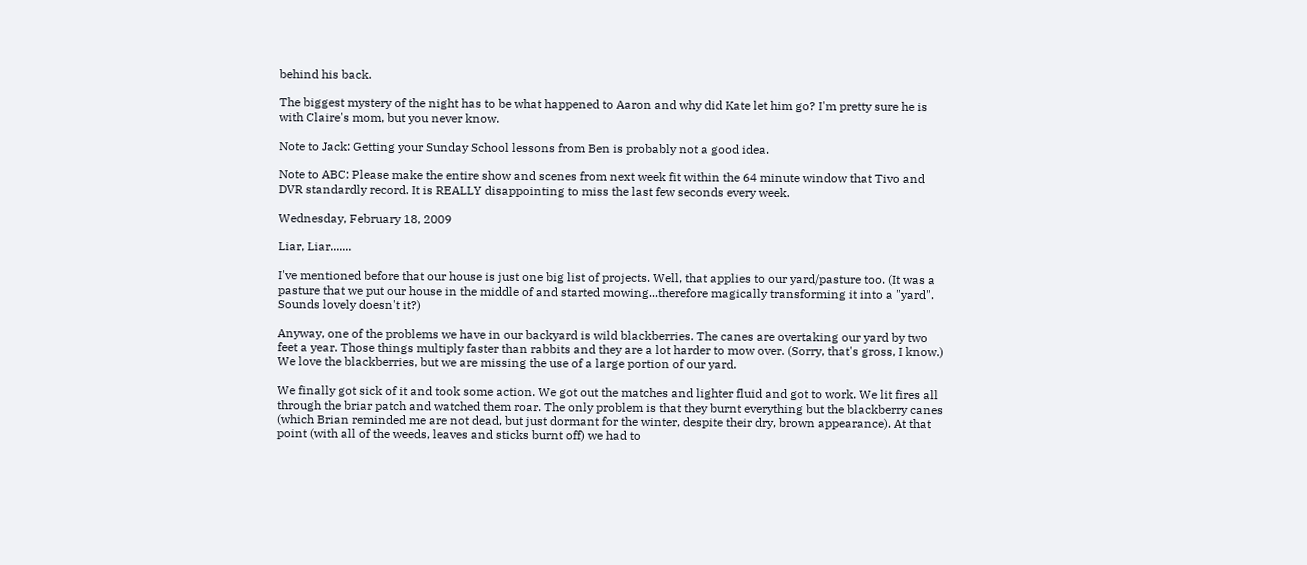behind his back.

The biggest mystery of the night has to be what happened to Aaron and why did Kate let him go? I'm pretty sure he is with Claire's mom, but you never know.

Note to Jack: Getting your Sunday School lessons from Ben is probably not a good idea.

Note to ABC: Please make the entire show and scenes from next week fit within the 64 minute window that Tivo and DVR standardly record. It is REALLY disappointing to miss the last few seconds every week.

Wednesday, February 18, 2009

Liar, Liar.......

I've mentioned before that our house is just one big list of projects. Well, that applies to our yard/pasture too. (It was a pasture that we put our house in the middle of and started mowing...therefore magically transforming it into a "yard". Sounds lovely doesn't it?)

Anyway, one of the problems we have in our backyard is wild blackberries. The canes are overtaking our yard by two feet a year. Those things multiply faster than rabbits and they are a lot harder to mow over. (Sorry, that's gross, I know.) We love the blackberries, but we are missing the use of a large portion of our yard.

We finally got sick of it and took some action. We got out the matches and lighter fluid and got to work. We lit fires all through the briar patch and watched them roar. The only problem is that they burnt everything but the blackberry canes (which Brian reminded me are not dead, but just dormant for the winter, despite their dry, brown appearance). At that point (with all of the weeds, leaves and sticks burnt off) we had to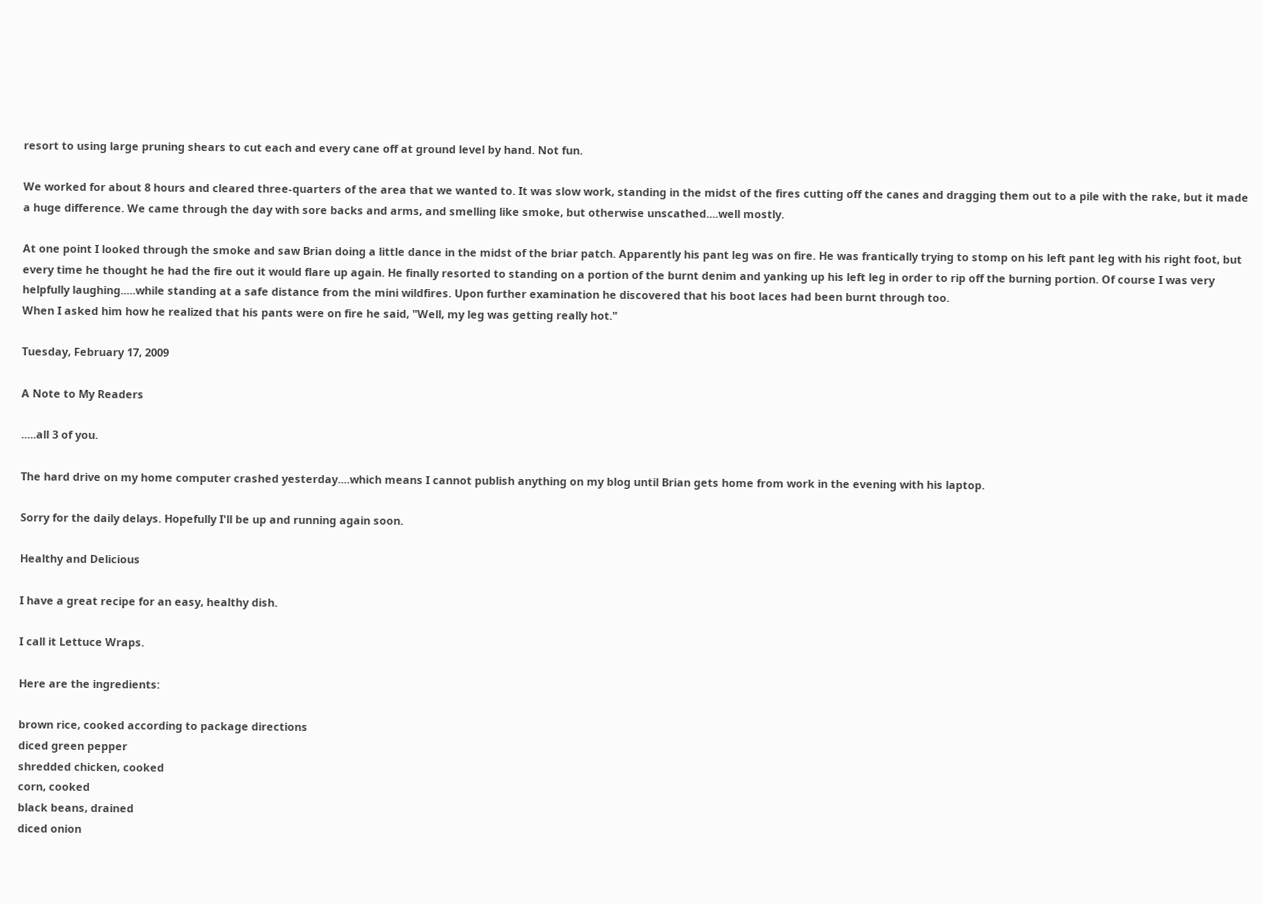resort to using large pruning shears to cut each and every cane off at ground level by hand. Not fun.

We worked for about 8 hours and cleared three-quarters of the area that we wanted to. It was slow work, standing in the midst of the fires cutting off the canes and dragging them out to a pile with the rake, but it made a huge difference. We came through the day with sore backs and arms, and smelling like smoke, but otherwise unscathed....well mostly.

At one point I looked through the smoke and saw Brian doing a little dance in the midst of the briar patch. Apparently his pant leg was on fire. He was frantically trying to stomp on his left pant leg with his right foot, but every time he thought he had the fire out it would flare up again. He finally resorted to standing on a portion of the burnt denim and yanking up his left leg in order to rip off the burning portion. Of course I was very helpfully laughing.....while standing at a safe distance from the mini wildfires. Upon further examination he discovered that his boot laces had been burnt through too.
When I asked him how he realized that his pants were on fire he said, "Well, my leg was getting really hot."

Tuesday, February 17, 2009

A Note to My Readers

.....all 3 of you.

The hard drive on my home computer crashed yesterday....which means I cannot publish anything on my blog until Brian gets home from work in the evening with his laptop.

Sorry for the daily delays. Hopefully I'll be up and running again soon.

Healthy and Delicious

I have a great recipe for an easy, healthy dish.

I call it Lettuce Wraps.

Here are the ingredients:

brown rice, cooked according to package directions
diced green pepper
shredded chicken, cooked
corn, cooked
black beans, drained
diced onion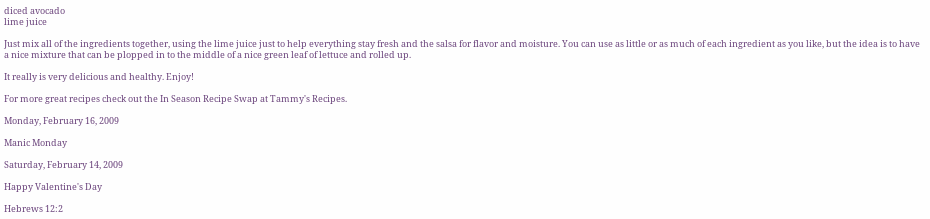diced avocado
lime juice

Just mix all of the ingredients together, using the lime juice just to help everything stay fresh and the salsa for flavor and moisture. You can use as little or as much of each ingredient as you like, but the idea is to have a nice mixture that can be plopped in to the middle of a nice green leaf of lettuce and rolled up.

It really is very delicious and healthy. Enjoy!

For more great recipes check out the In Season Recipe Swap at Tammy's Recipes.

Monday, February 16, 2009

Manic Monday

Saturday, February 14, 2009

Happy Valentine's Day

Hebrews 12:2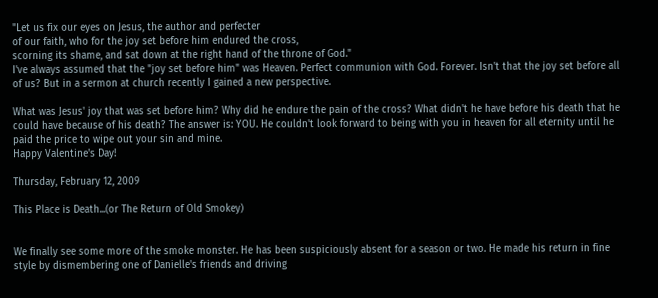"Let us fix our eyes on Jesus, the author and perfecter
of our faith, who for the joy set before him endured the cross,
scorning its shame, and sat down at the right hand of the throne of God."
I've always assumed that the "joy set before him" was Heaven. Perfect communion with God. Forever. Isn't that the joy set before all of us? But in a sermon at church recently I gained a new perspective.

What was Jesus' joy that was set before him? Why did he endure the pain of the cross? What didn't he have before his death that he could have because of his death? The answer is: YOU. He couldn't look forward to being with you in heaven for all eternity until he paid the price to wipe out your sin and mine.
Happy Valentine's Day!

Thursday, February 12, 2009

This Place is Death...(or The Return of Old Smokey)


We finally see some more of the smoke monster. He has been suspiciously absent for a season or two. He made his return in fine style by dismembering one of Danielle's friends and driving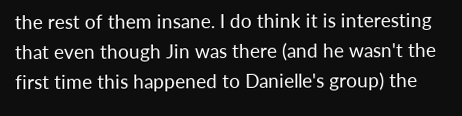the rest of them insane. I do think it is interesting that even though Jin was there (and he wasn't the first time this happened to Danielle's group) the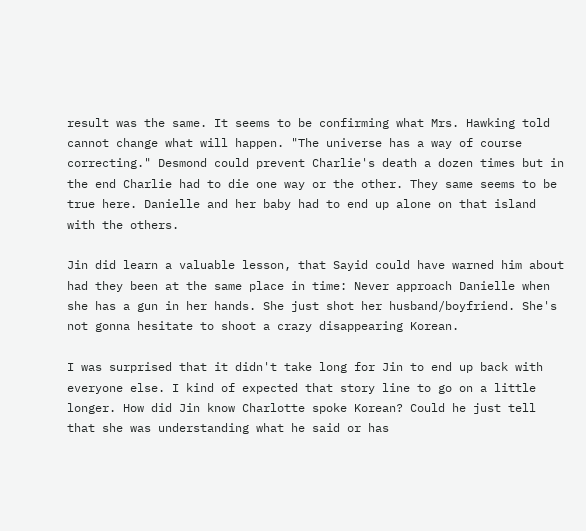result was the same. It seems to be confirming what Mrs. Hawking told cannot change what will happen. "The universe has a way of course correcting." Desmond could prevent Charlie's death a dozen times but in the end Charlie had to die one way or the other. They same seems to be true here. Danielle and her baby had to end up alone on that island with the others.

Jin did learn a valuable lesson, that Sayid could have warned him about had they been at the same place in time: Never approach Danielle when she has a gun in her hands. She just shot her husband/boyfriend. She's not gonna hesitate to shoot a crazy disappearing Korean.

I was surprised that it didn't take long for Jin to end up back with everyone else. I kind of expected that story line to go on a little longer. How did Jin know Charlotte spoke Korean? Could he just tell that she was understanding what he said or has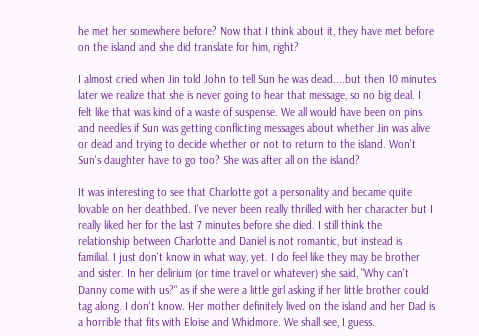he met her somewhere before? Now that I think about it, they have met before on the island and she did translate for him, right?

I almost cried when Jin told John to tell Sun he was dead....but then 10 minutes later we realize that she is never going to hear that message, so no big deal. I felt like that was kind of a waste of suspense. We all would have been on pins and needles if Sun was getting conflicting messages about whether Jin was alive or dead and trying to decide whether or not to return to the island. Won't Sun's daughter have to go too? She was after all on the island?

It was interesting to see that Charlotte got a personality and became quite lovable on her deathbed. I've never been really thrilled with her character but I really liked her for the last 7 minutes before she died. I still think the relationship between Charlotte and Daniel is not romantic, but instead is familial. I just don't know in what way, yet. I do feel like they may be brother and sister. In her delirium (or time travel or whatever) she said, "Why can't Danny come with us?" as if she were a little girl asking if her little brother could tag along. I don't know. Her mother definitely lived on the island and her Dad is a horrible that fits with Eloise and Whidmore. We shall see, I guess.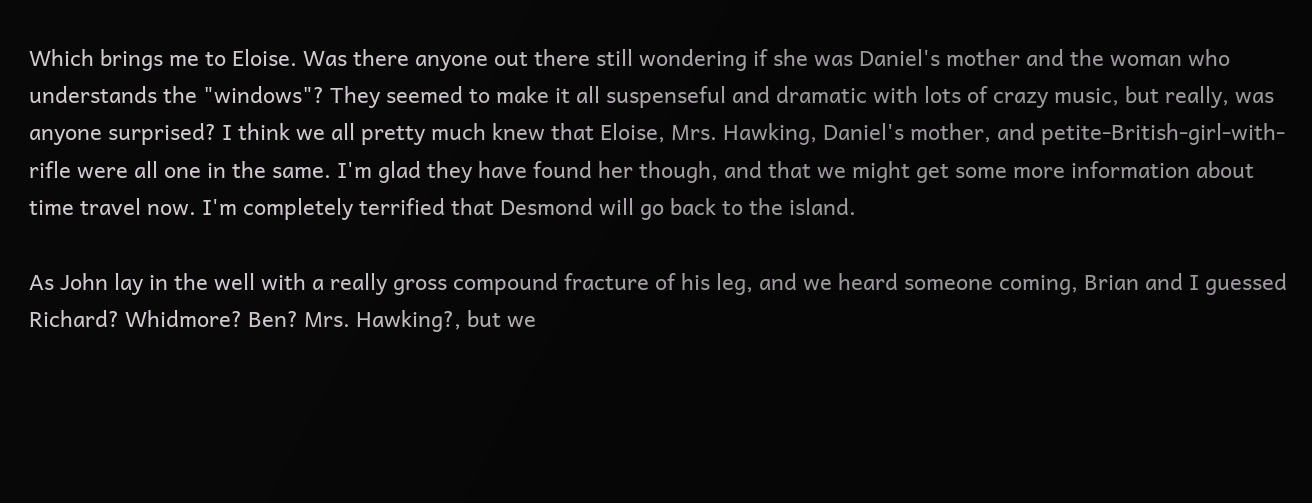Which brings me to Eloise. Was there anyone out there still wondering if she was Daniel's mother and the woman who understands the "windows"? They seemed to make it all suspenseful and dramatic with lots of crazy music, but really, was anyone surprised? I think we all pretty much knew that Eloise, Mrs. Hawking, Daniel's mother, and petite-British-girl-with-rifle were all one in the same. I'm glad they have found her though, and that we might get some more information about time travel now. I'm completely terrified that Desmond will go back to the island.

As John lay in the well with a really gross compound fracture of his leg, and we heard someone coming, Brian and I guessed Richard? Whidmore? Ben? Mrs. Hawking?, but we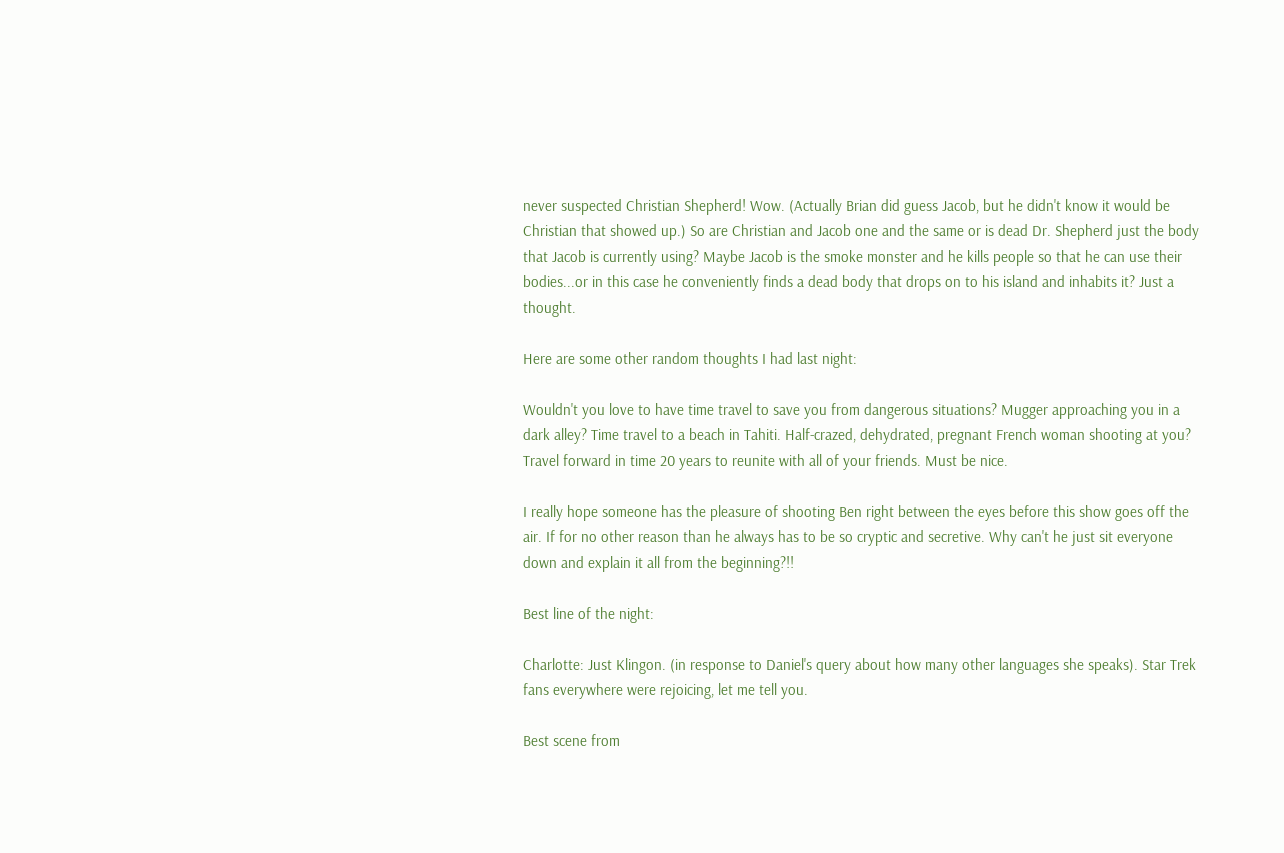never suspected Christian Shepherd! Wow. (Actually Brian did guess Jacob, but he didn't know it would be Christian that showed up.) So are Christian and Jacob one and the same or is dead Dr. Shepherd just the body that Jacob is currently using? Maybe Jacob is the smoke monster and he kills people so that he can use their bodies...or in this case he conveniently finds a dead body that drops on to his island and inhabits it? Just a thought.

Here are some other random thoughts I had last night:

Wouldn't you love to have time travel to save you from dangerous situations? Mugger approaching you in a dark alley? Time travel to a beach in Tahiti. Half-crazed, dehydrated, pregnant French woman shooting at you? Travel forward in time 20 years to reunite with all of your friends. Must be nice.

I really hope someone has the pleasure of shooting Ben right between the eyes before this show goes off the air. If for no other reason than he always has to be so cryptic and secretive. Why can't he just sit everyone down and explain it all from the beginning?!!

Best line of the night:

Charlotte: Just Klingon. (in response to Daniel's query about how many other languages she speaks). Star Trek fans everywhere were rejoicing, let me tell you.

Best scene from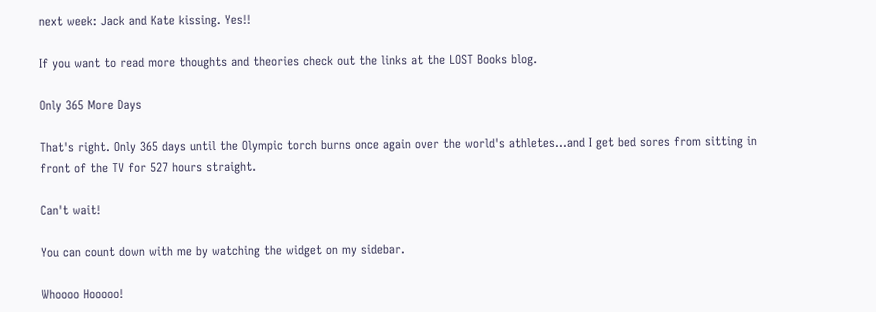next week: Jack and Kate kissing. Yes!!

If you want to read more thoughts and theories check out the links at the LOST Books blog.

Only 365 More Days

That's right. Only 365 days until the Olympic torch burns once again over the world's athletes...and I get bed sores from sitting in front of the TV for 527 hours straight.

Can't wait!

You can count down with me by watching the widget on my sidebar.

Whoooo Hooooo!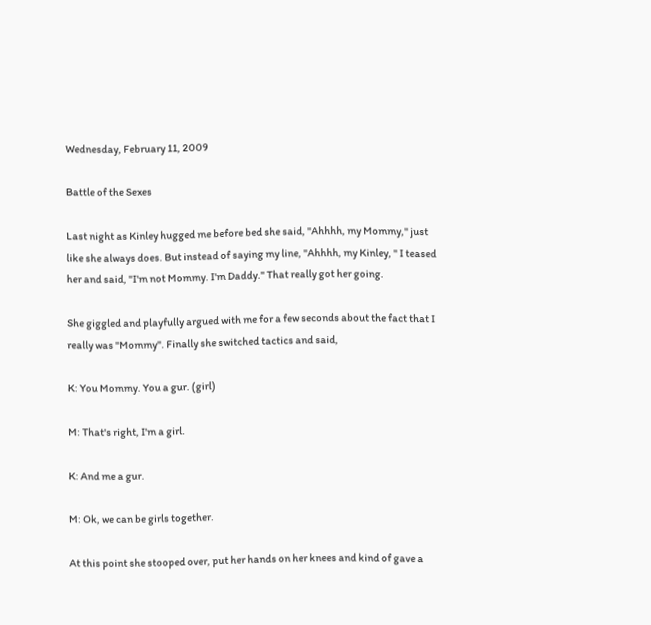Wednesday, February 11, 2009

Battle of the Sexes

Last night as Kinley hugged me before bed she said, "Ahhhh, my Mommy," just like she always does. But instead of saying my line, "Ahhhh, my Kinley, " I teased her and said, "I'm not Mommy. I'm Daddy." That really got her going.

She giggled and playfully argued with me for a few seconds about the fact that I really was "Mommy". Finally she switched tactics and said,

K: You Mommy. You a gur. (girl)

M: That's right, I'm a girl.

K: And me a gur.

M: Ok, we can be girls together.

At this point she stooped over, put her hands on her knees and kind of gave a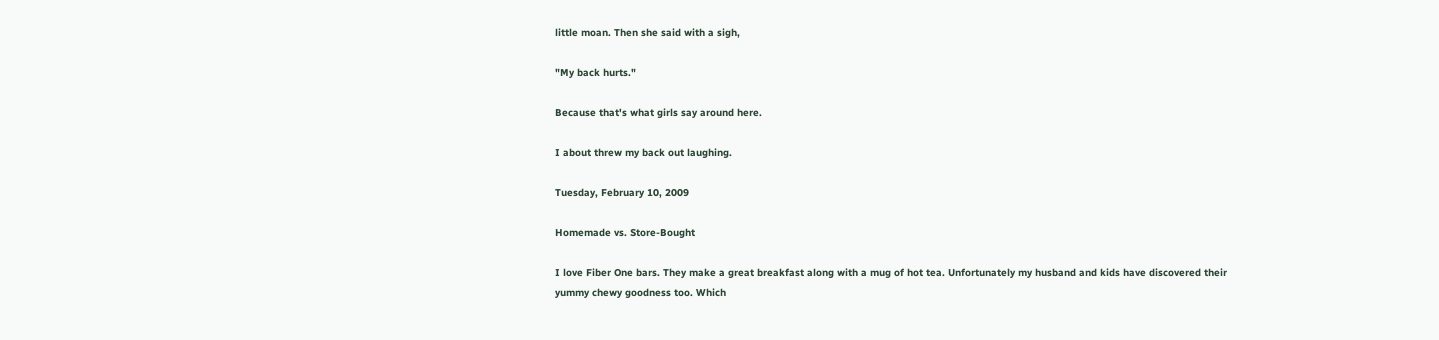little moan. Then she said with a sigh,

"My back hurts."

Because that's what girls say around here.

I about threw my back out laughing.

Tuesday, February 10, 2009

Homemade vs. Store-Bought

I love Fiber One bars. They make a great breakfast along with a mug of hot tea. Unfortunately my husband and kids have discovered their yummy chewy goodness too. Which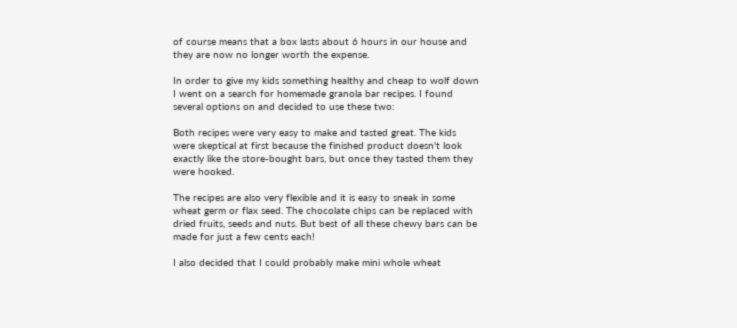of course means that a box lasts about 6 hours in our house and they are now no longer worth the expense.

In order to give my kids something healthy and cheap to wolf down I went on a search for homemade granola bar recipes. I found several options on and decided to use these two:

Both recipes were very easy to make and tasted great. The kids were skeptical at first because the finished product doesn't look exactly like the store-bought bars, but once they tasted them they were hooked.

The recipes are also very flexible and it is easy to sneak in some wheat germ or flax seed. The chocolate chips can be replaced with dried fruits, seeds and nuts. But best of all these chewy bars can be made for just a few cents each!

I also decided that I could probably make mini whole wheat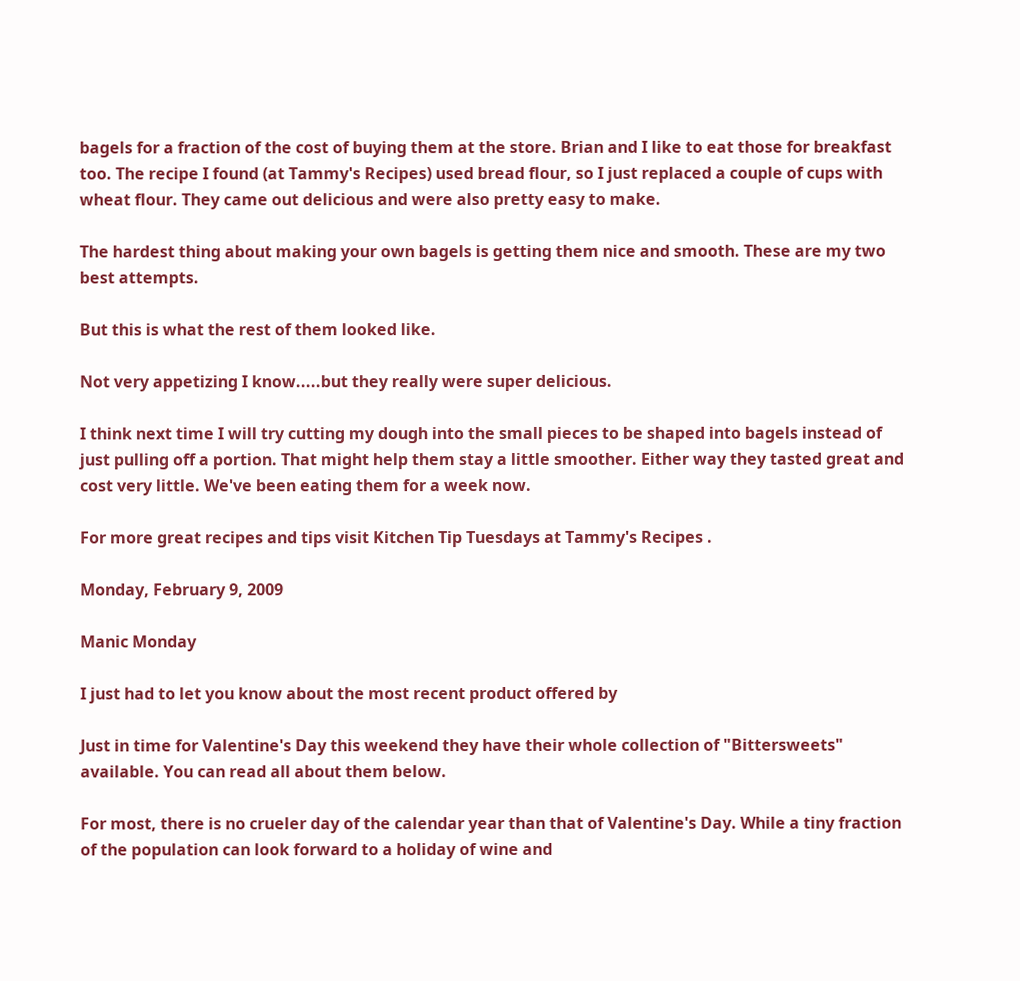bagels for a fraction of the cost of buying them at the store. Brian and I like to eat those for breakfast too. The recipe I found (at Tammy's Recipes) used bread flour, so I just replaced a couple of cups with wheat flour. They came out delicious and were also pretty easy to make.

The hardest thing about making your own bagels is getting them nice and smooth. These are my two best attempts.

But this is what the rest of them looked like.

Not very appetizing I know.....but they really were super delicious.

I think next time I will try cutting my dough into the small pieces to be shaped into bagels instead of just pulling off a portion. That might help them stay a little smoother. Either way they tasted great and cost very little. We've been eating them for a week now.

For more great recipes and tips visit Kitchen Tip Tuesdays at Tammy's Recipes .

Monday, February 9, 2009

Manic Monday

I just had to let you know about the most recent product offered by

Just in time for Valentine's Day this weekend they have their whole collection of "Bittersweets" available. You can read all about them below.

For most, there is no crueler day of the calendar year than that of Valentine's Day. While a tiny fraction of the population can look forward to a holiday of wine and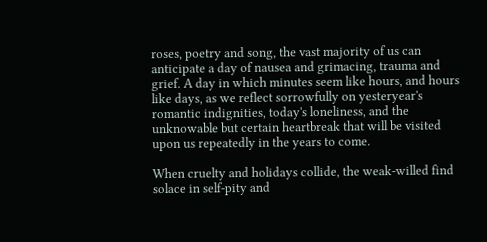roses, poetry and song, the vast majority of us can anticipate a day of nausea and grimacing, trauma and grief. A day in which minutes seem like hours, and hours like days, as we reflect sorrowfully on yesteryear's romantic indignities, today's loneliness, and the unknowable but certain heartbreak that will be visited upon us repeatedly in the years to come.

When cruelty and holidays collide, the weak-willed find solace in self-pity and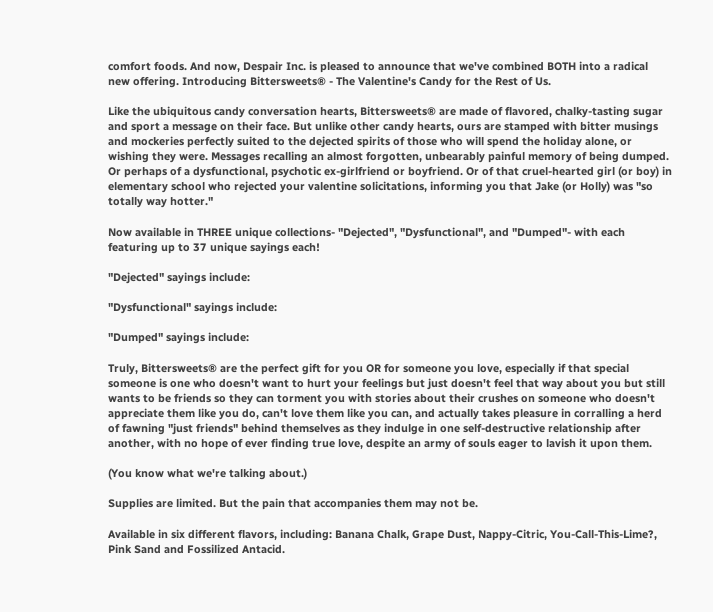comfort foods. And now, Despair Inc. is pleased to announce that we've combined BOTH into a radical new offering. Introducing Bittersweets® - The Valentine's Candy for the Rest of Us.

Like the ubiquitous candy conversation hearts, Bittersweets® are made of flavored, chalky-tasting sugar and sport a message on their face. But unlike other candy hearts, ours are stamped with bitter musings and mockeries perfectly suited to the dejected spirits of those who will spend the holiday alone, or wishing they were. Messages recalling an almost forgotten, unbearably painful memory of being dumped. Or perhaps of a dysfunctional, psychotic ex-girlfriend or boyfriend. Or of that cruel-hearted girl (or boy) in elementary school who rejected your valentine solicitations, informing you that Jake (or Holly) was "so totally way hotter."

Now available in THREE unique collections- "Dejected", "Dysfunctional", and "Dumped"- with each featuring up to 37 unique sayings each!

"Dejected" sayings include:

"Dysfunctional" sayings include:

"Dumped" sayings include:

Truly, Bittersweets® are the perfect gift for you OR for someone you love, especially if that special someone is one who doesn't want to hurt your feelings but just doesn't feel that way about you but still wants to be friends so they can torment you with stories about their crushes on someone who doesn't appreciate them like you do, can't love them like you can, and actually takes pleasure in corralling a herd of fawning "just friends" behind themselves as they indulge in one self-destructive relationship after another, with no hope of ever finding true love, despite an army of souls eager to lavish it upon them.

(You know what we're talking about.)

Supplies are limited. But the pain that accompanies them may not be.

Available in six different flavors, including: Banana Chalk, Grape Dust, Nappy-Citric, You-Call-This-Lime?, Pink Sand and Fossilized Antacid.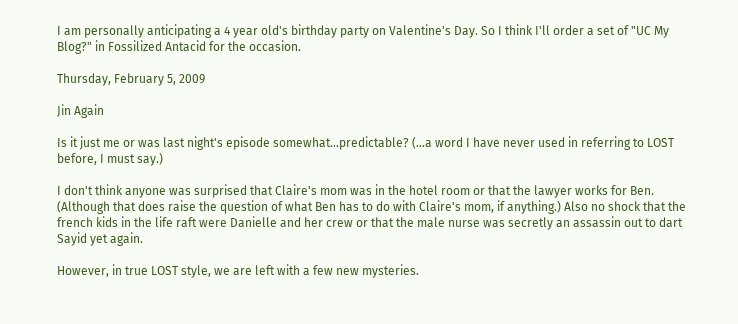I am personally anticipating a 4 year old's birthday party on Valentine's Day. So I think I'll order a set of "UC My Blog?" in Fossilized Antacid for the occasion.

Thursday, February 5, 2009

Jin Again

Is it just me or was last night's episode somewhat...predictable? (...a word I have never used in referring to LOST before, I must say.)

I don't think anyone was surprised that Claire's mom was in the hotel room or that the lawyer works for Ben. (Although that does raise the question of what Ben has to do with Claire's mom, if anything.) Also no shock that the french kids in the life raft were Danielle and her crew or that the male nurse was secretly an assassin out to dart Sayid yet again.

However, in true LOST style, we are left with a few new mysteries.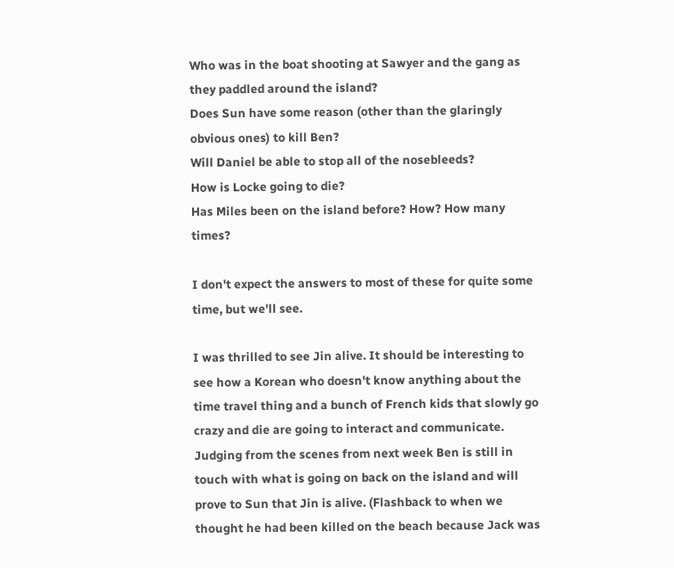Who was in the boat shooting at Sawyer and the gang as they paddled around the island?
Does Sun have some reason (other than the glaringly obvious ones) to kill Ben?
Will Daniel be able to stop all of the nosebleeds?
How is Locke going to die?
Has Miles been on the island before? How? How many times?

I don't expect the answers to most of these for quite some time, but we'll see.

I was thrilled to see Jin alive. It should be interesting to see how a Korean who doesn't know anything about the time travel thing and a bunch of French kids that slowly go crazy and die are going to interact and communicate. Judging from the scenes from next week Ben is still in touch with what is going on back on the island and will prove to Sun that Jin is alive. (Flashback to when we thought he had been killed on the beach because Jack was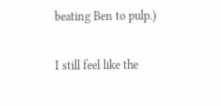beating Ben to pulp.)

I still feel like the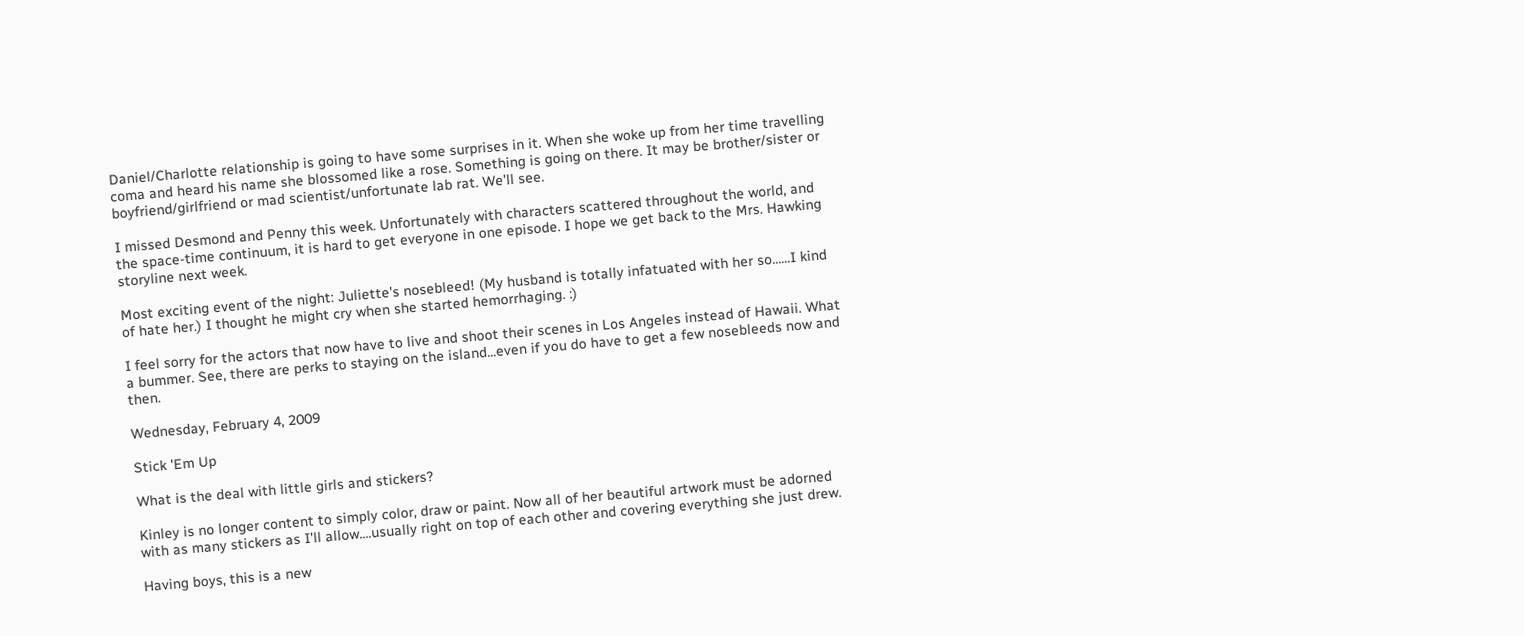Daniel/Charlotte relationship is going to have some surprises in it. When she woke up from her time travelling coma and heard his name she blossomed like a rose. Something is going on there. It may be brother/sister or boyfriend/girlfriend or mad scientist/unfortunate lab rat. We'll see.

I missed Desmond and Penny this week. Unfortunately with characters scattered throughout the world, and the space-time continuum, it is hard to get everyone in one episode. I hope we get back to the Mrs. Hawking storyline next week.

Most exciting event of the night: Juliette's nosebleed! (My husband is totally infatuated with her so......I kind of hate her.) I thought he might cry when she started hemorrhaging. :)

I feel sorry for the actors that now have to live and shoot their scenes in Los Angeles instead of Hawaii. What a bummer. See, there are perks to staying on the island...even if you do have to get a few nosebleeds now and then.

Wednesday, February 4, 2009

Stick 'Em Up

What is the deal with little girls and stickers?

Kinley is no longer content to simply color, draw or paint. Now all of her beautiful artwork must be adorned with as many stickers as I'll allow....usually right on top of each other and covering everything she just drew.

Having boys, this is a new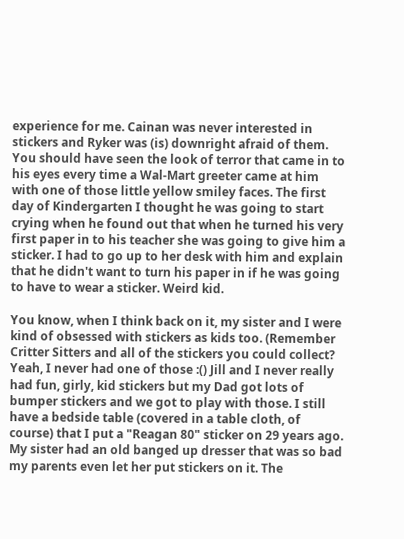experience for me. Cainan was never interested in stickers and Ryker was (is) downright afraid of them. You should have seen the look of terror that came in to his eyes every time a Wal-Mart greeter came at him with one of those little yellow smiley faces. The first day of Kindergarten I thought he was going to start crying when he found out that when he turned his very first paper in to his teacher she was going to give him a sticker. I had to go up to her desk with him and explain that he didn't want to turn his paper in if he was going to have to wear a sticker. Weird kid.

You know, when I think back on it, my sister and I were kind of obsessed with stickers as kids too. (Remember Critter Sitters and all of the stickers you could collect? Yeah, I never had one of those :() Jill and I never really had fun, girly, kid stickers but my Dad got lots of bumper stickers and we got to play with those. I still have a bedside table (covered in a table cloth, of course) that I put a "Reagan 80" sticker on 29 years ago. My sister had an old banged up dresser that was so bad my parents even let her put stickers on it. The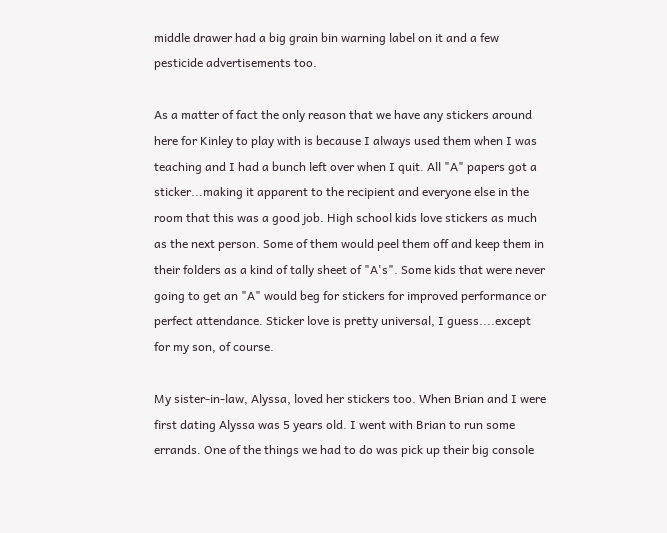middle drawer had a big grain bin warning label on it and a few pesticide advertisements too.

As a matter of fact the only reason that we have any stickers around here for Kinley to play with is because I always used them when I was teaching and I had a bunch left over when I quit. All "A" papers got a sticker...making it apparent to the recipient and everyone else in the room that this was a good job. High school kids love stickers as much as the next person. Some of them would peel them off and keep them in their folders as a kind of tally sheet of "A's". Some kids that were never going to get an "A" would beg for stickers for improved performance or perfect attendance. Sticker love is pretty universal, I guess....except for my son, of course.

My sister-in-law, Alyssa, loved her stickers too. When Brian and I were first dating Alyssa was 5 years old. I went with Brian to run some errands. One of the things we had to do was pick up their big console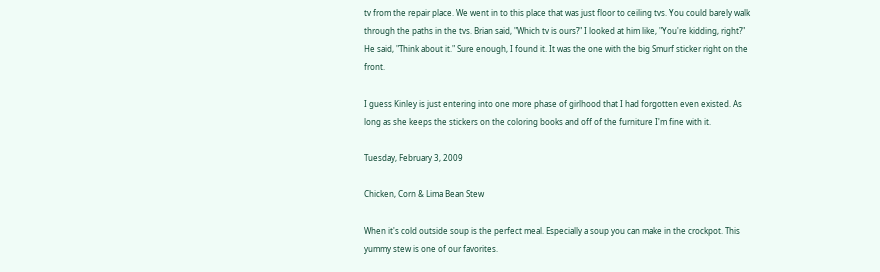tv from the repair place. We went in to this place that was just floor to ceiling tvs. You could barely walk through the paths in the tvs. Brian said, "Which tv is ours?" I looked at him like, "You're kidding, right?" He said, "Think about it." Sure enough, I found it. It was the one with the big Smurf sticker right on the front.

I guess Kinley is just entering into one more phase of girlhood that I had forgotten even existed. As long as she keeps the stickers on the coloring books and off of the furniture I'm fine with it.

Tuesday, February 3, 2009

Chicken, Corn & Lima Bean Stew

When it's cold outside soup is the perfect meal. Especially a soup you can make in the crockpot. This yummy stew is one of our favorites.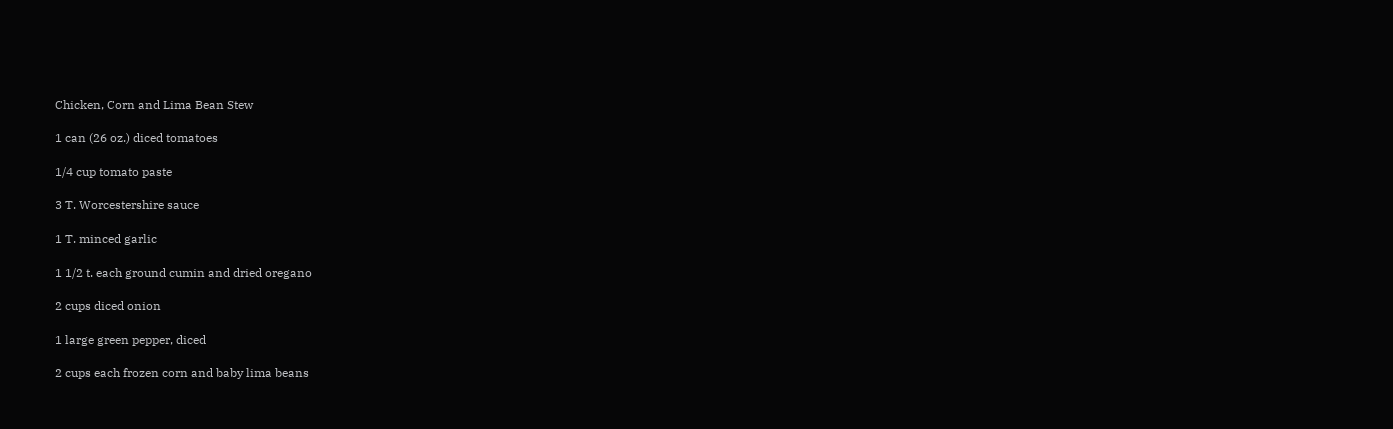Chicken, Corn and Lima Bean Stew

1 can (26 oz.) diced tomatoes

1/4 cup tomato paste

3 T. Worcestershire sauce

1 T. minced garlic

1 1/2 t. each ground cumin and dried oregano

2 cups diced onion

1 large green pepper, diced

2 cups each frozen corn and baby lima beans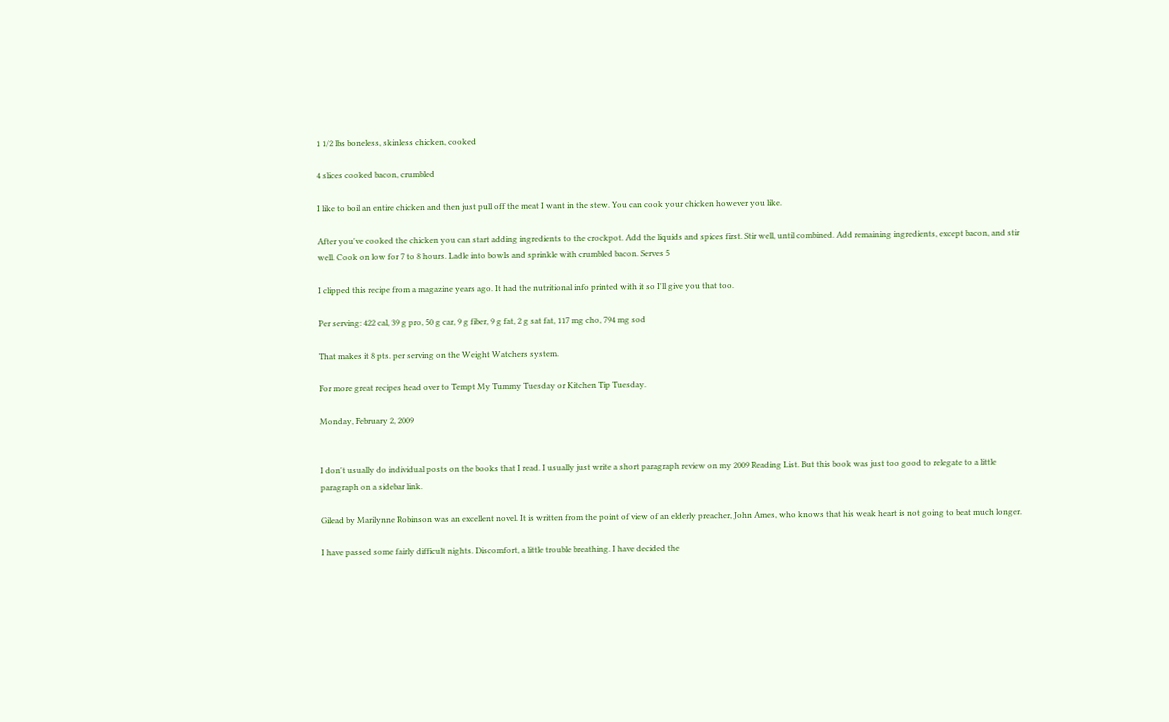1 1/2 lbs boneless, skinless chicken, cooked

4 slices cooked bacon, crumbled

I like to boil an entire chicken and then just pull off the meat I want in the stew. You can cook your chicken however you like.

After you've cooked the chicken you can start adding ingredients to the crockpot. Add the liquids and spices first. Stir well, until combined. Add remaining ingredients, except bacon, and stir well. Cook on low for 7 to 8 hours. Ladle into bowls and sprinkle with crumbled bacon. Serves 5

I clipped this recipe from a magazine years ago. It had the nutritional info printed with it so I'll give you that too.

Per serving: 422 cal, 39 g pro, 50 g car, 9 g fiber, 9 g fat, 2 g sat fat, 117 mg cho, 794 mg sod

That makes it 8 pts. per serving on the Weight Watchers system.

For more great recipes head over to Tempt My Tummy Tuesday or Kitchen Tip Tuesday.

Monday, February 2, 2009


I don't usually do individual posts on the books that I read. I usually just write a short paragraph review on my 2009 Reading List. But this book was just too good to relegate to a little paragraph on a sidebar link.

Gilead by Marilynne Robinson was an excellent novel. It is written from the point of view of an elderly preacher, John Ames, who knows that his weak heart is not going to beat much longer.

I have passed some fairly difficult nights. Discomfort, a little trouble breathing. I have decided the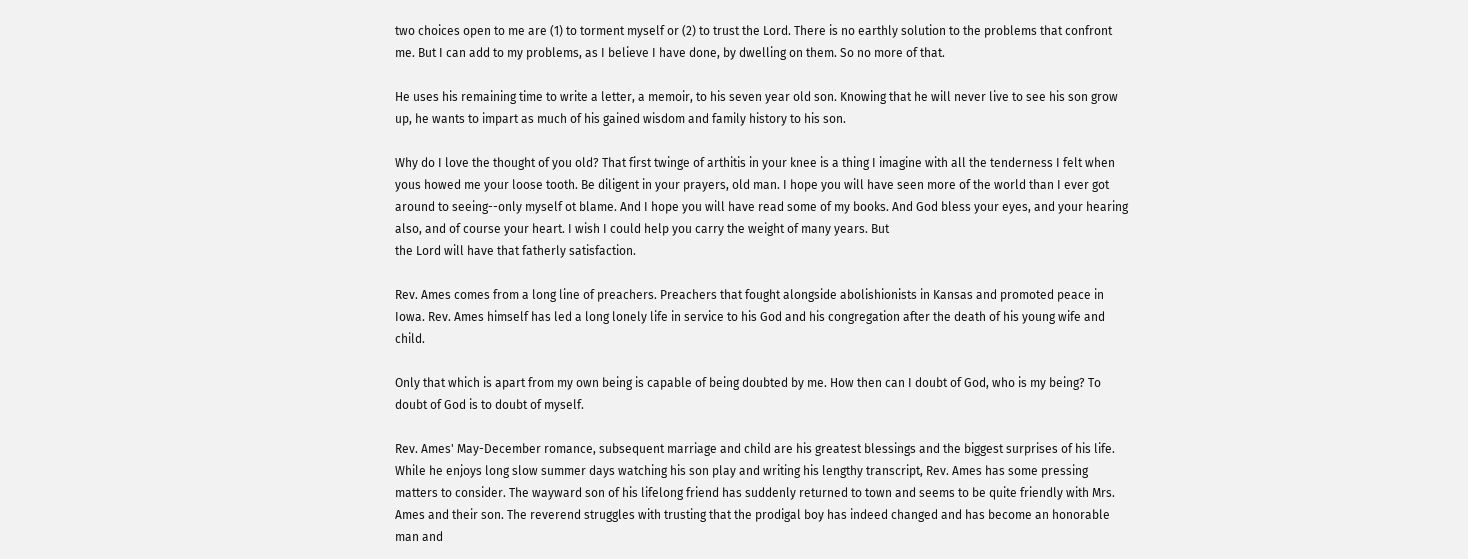two choices open to me are (1) to torment myself or (2) to trust the Lord. There is no earthly solution to the problems that confront me. But I can add to my problems, as I believe I have done, by dwelling on them. So no more of that.

He uses his remaining time to write a letter, a memoir, to his seven year old son. Knowing that he will never live to see his son grow up, he wants to impart as much of his gained wisdom and family history to his son.

Why do I love the thought of you old? That first twinge of arthitis in your knee is a thing I imagine with all the tenderness I felt when yous howed me your loose tooth. Be diligent in your prayers, old man. I hope you will have seen more of the world than I ever got around to seeing--only myself ot blame. And I hope you will have read some of my books. And God bless your eyes, and your hearing also, and of course your heart. I wish I could help you carry the weight of many years. But
the Lord will have that fatherly satisfaction.

Rev. Ames comes from a long line of preachers. Preachers that fought alongside abolishionists in Kansas and promoted peace in Iowa. Rev. Ames himself has led a long lonely life in service to his God and his congregation after the death of his young wife and child.

Only that which is apart from my own being is capable of being doubted by me. How then can I doubt of God, who is my being? To doubt of God is to doubt of myself.

Rev. Ames' May-December romance, subsequent marriage and child are his greatest blessings and the biggest surprises of his life. While he enjoys long slow summer days watching his son play and writing his lengthy transcript, Rev. Ames has some pressing matters to consider. The wayward son of his lifelong friend has suddenly returned to town and seems to be quite friendly with Mrs. Ames and their son. The reverend struggles with trusting that the prodigal boy has indeed changed and has become an honorable man and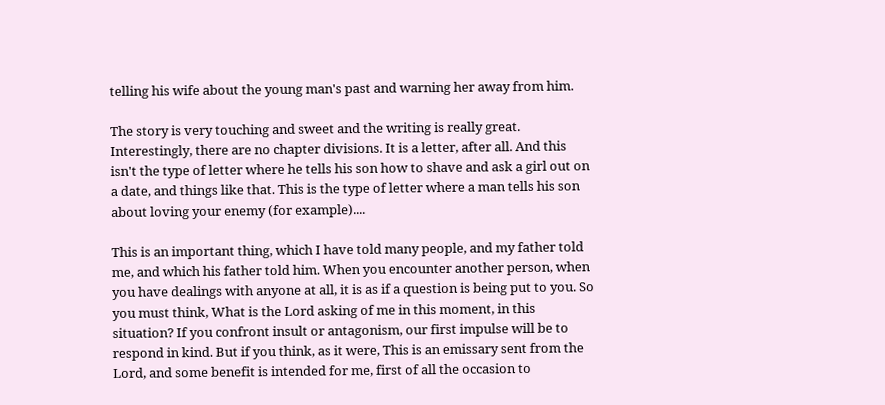telling his wife about the young man's past and warning her away from him.

The story is very touching and sweet and the writing is really great. Interestingly, there are no chapter divisions. It is a letter, after all. And this isn't the type of letter where he tells his son how to shave and ask a girl out on a date, and things like that. This is the type of letter where a man tells his son about loving your enemy (for example)....

This is an important thing, which I have told many people, and my father told me, and which his father told him. When you encounter another person, when you have dealings with anyone at all, it is as if a question is being put to you. So you must think, What is the Lord asking of me in this moment, in this situation? If you confront insult or antagonism, our first impulse will be to respond in kind. But if you think, as it were, This is an emissary sent from the Lord, and some benefit is intended for me, first of all the occasion to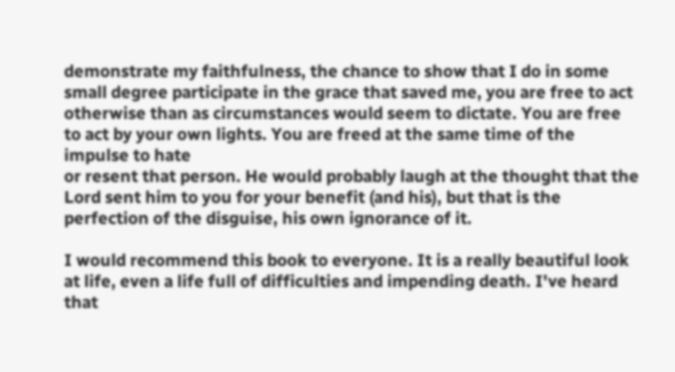demonstrate my faithfulness, the chance to show that I do in some small degree participate in the grace that saved me, you are free to act otherwise than as circumstances would seem to dictate. You are free to act by your own lights. You are freed at the same time of the impulse to hate
or resent that person. He would probably laugh at the thought that the Lord sent him to you for your benefit (and his), but that is the perfection of the disguise, his own ignorance of it.

I would recommend this book to everyone. It is a really beautiful look at life, even a life full of difficulties and impending death. I've heard that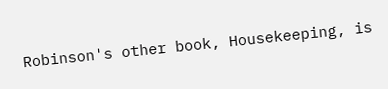Robinson's other book, Housekeeping, is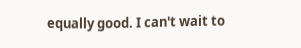equally good. I can't wait to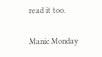read it too.

Manic Monday